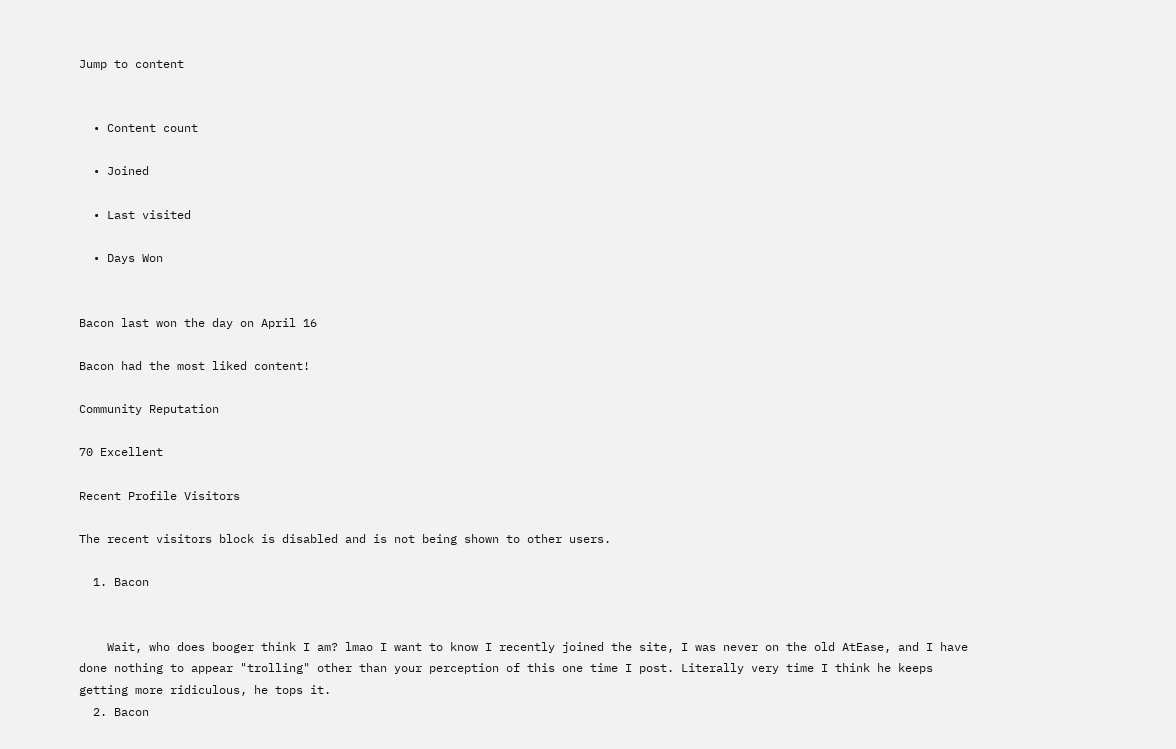Jump to content


  • Content count

  • Joined

  • Last visited

  • Days Won


Bacon last won the day on April 16

Bacon had the most liked content!

Community Reputation

70 Excellent

Recent Profile Visitors

The recent visitors block is disabled and is not being shown to other users.

  1. Bacon


    Wait, who does booger think I am? lmao I want to know I recently joined the site, I was never on the old AtEase, and I have done nothing to appear "trolling" other than your perception of this one time I post. Literally very time I think he keeps getting more ridiculous, he tops it.
  2. Bacon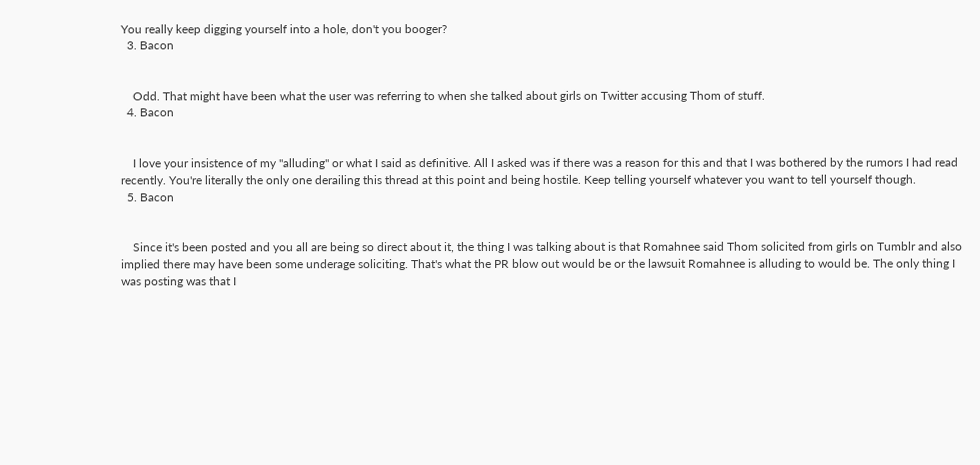You really keep digging yourself into a hole, don't you booger?
  3. Bacon


    Odd. That might have been what the user was referring to when she talked about girls on Twitter accusing Thom of stuff.
  4. Bacon


    I love your insistence of my "alluding" or what I said as definitive. All I asked was if there was a reason for this and that I was bothered by the rumors I had read recently. You're literally the only one derailing this thread at this point and being hostile. Keep telling yourself whatever you want to tell yourself though.
  5. Bacon


    Since it's been posted and you all are being so direct about it, the thing I was talking about is that Romahnee said Thom solicited from girls on Tumblr and also implied there may have been some underage soliciting. That's what the PR blow out would be or the lawsuit Romahnee is alluding to would be. The only thing I was posting was that I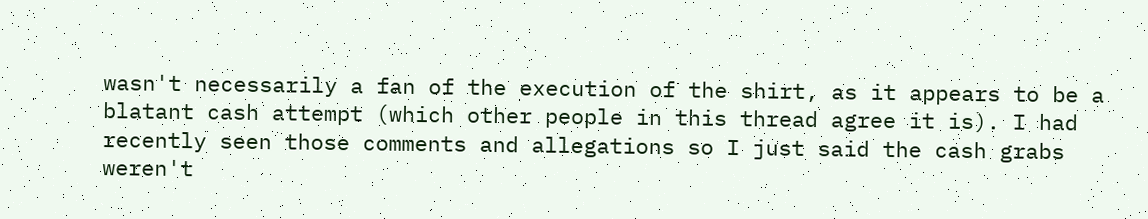wasn't necessarily a fan of the execution of the shirt, as it appears to be a blatant cash attempt (which other people in this thread agree it is). I had recently seen those comments and allegations so I just said the cash grabs weren't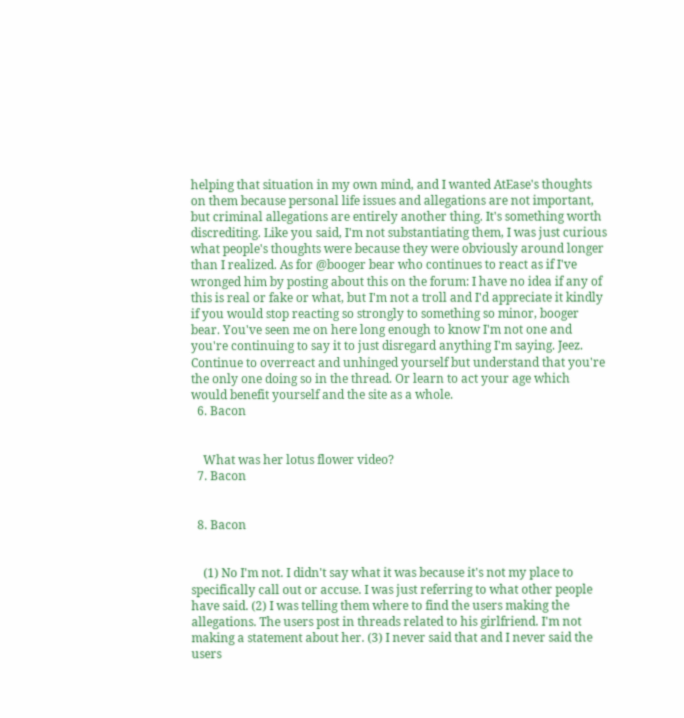helping that situation in my own mind, and I wanted AtEase's thoughts on them because personal life issues and allegations are not important, but criminal allegations are entirely another thing. It's something worth discrediting. Like you said, I'm not substantiating them, I was just curious what people's thoughts were because they were obviously around longer than I realized. As for @booger bear who continues to react as if I've wronged him by posting about this on the forum: I have no idea if any of this is real or fake or what, but I'm not a troll and I'd appreciate it kindly if you would stop reacting so strongly to something so minor, booger bear. You've seen me on here long enough to know I'm not one and you're continuing to say it to just disregard anything I'm saying. Jeez. Continue to overreact and unhinged yourself but understand that you're the only one doing so in the thread. Or learn to act your age which would benefit yourself and the site as a whole.
  6. Bacon


    What was her lotus flower video?
  7. Bacon


  8. Bacon


    (1) No I'm not. I didn't say what it was because it's not my place to specifically call out or accuse. I was just referring to what other people have said. (2) I was telling them where to find the users making the allegations. The users post in threads related to his girlfriend. I'm not making a statement about her. (3) I never said that and I never said the users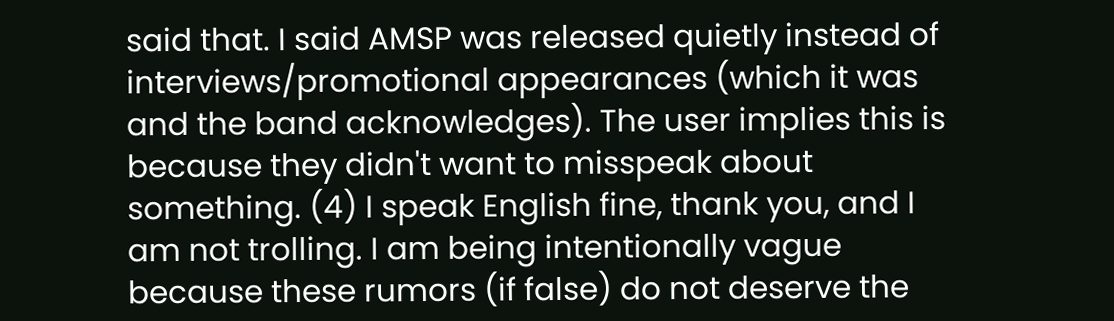said that. I said AMSP was released quietly instead of interviews/promotional appearances (which it was and the band acknowledges). The user implies this is because they didn't want to misspeak about something. (4) I speak English fine, thank you, and I am not trolling. I am being intentionally vague because these rumors (if false) do not deserve the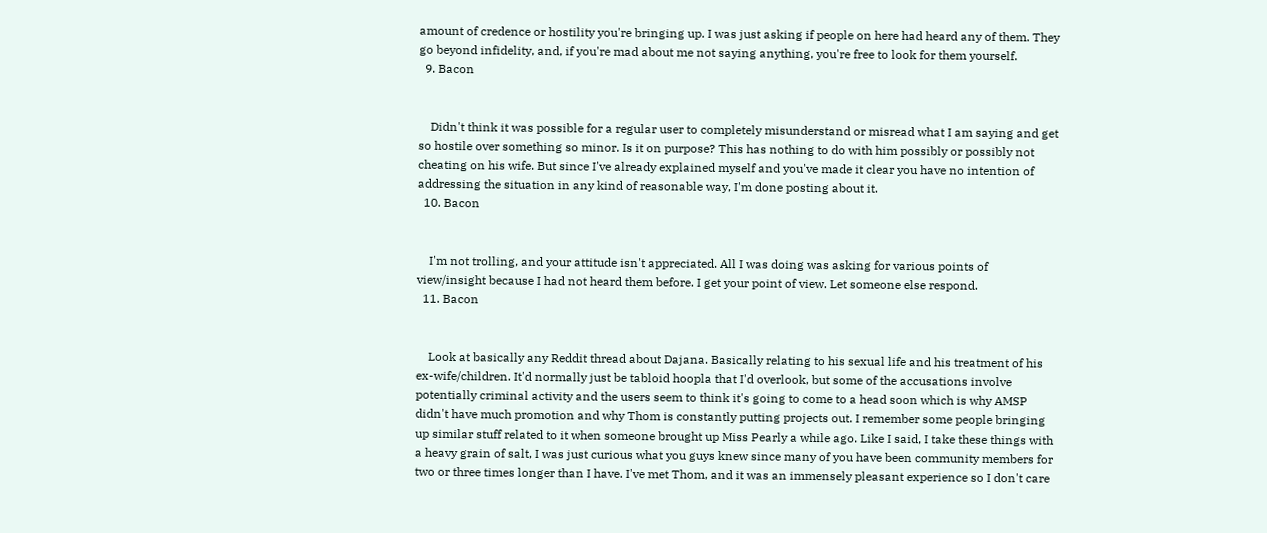amount of credence or hostility you're bringing up. I was just asking if people on here had heard any of them. They go beyond infidelity, and, if you're mad about me not saying anything, you're free to look for them yourself.
  9. Bacon


    Didn't think it was possible for a regular user to completely misunderstand or misread what I am saying and get so hostile over something so minor. Is it on purpose? This has nothing to do with him possibly or possibly not cheating on his wife. But since I've already explained myself and you've made it clear you have no intention of addressing the situation in any kind of reasonable way, I'm done posting about it.
  10. Bacon


    I'm not trolling, and your attitude isn't appreciated. All I was doing was asking for various points of view/insight because I had not heard them before. I get your point of view. Let someone else respond.
  11. Bacon


    Look at basically any Reddit thread about Dajana. Basically relating to his sexual life and his treatment of his ex-wife/children. It'd normally just be tabloid hoopla that I'd overlook, but some of the accusations involve potentially criminal activity and the users seem to think it's going to come to a head soon which is why AMSP didn't have much promotion and why Thom is constantly putting projects out. I remember some people bringing up similar stuff related to it when someone brought up Miss Pearly a while ago. Like I said, I take these things with a heavy grain of salt, I was just curious what you guys knew since many of you have been community members for two or three times longer than I have. I've met Thom, and it was an immensely pleasant experience so I don't care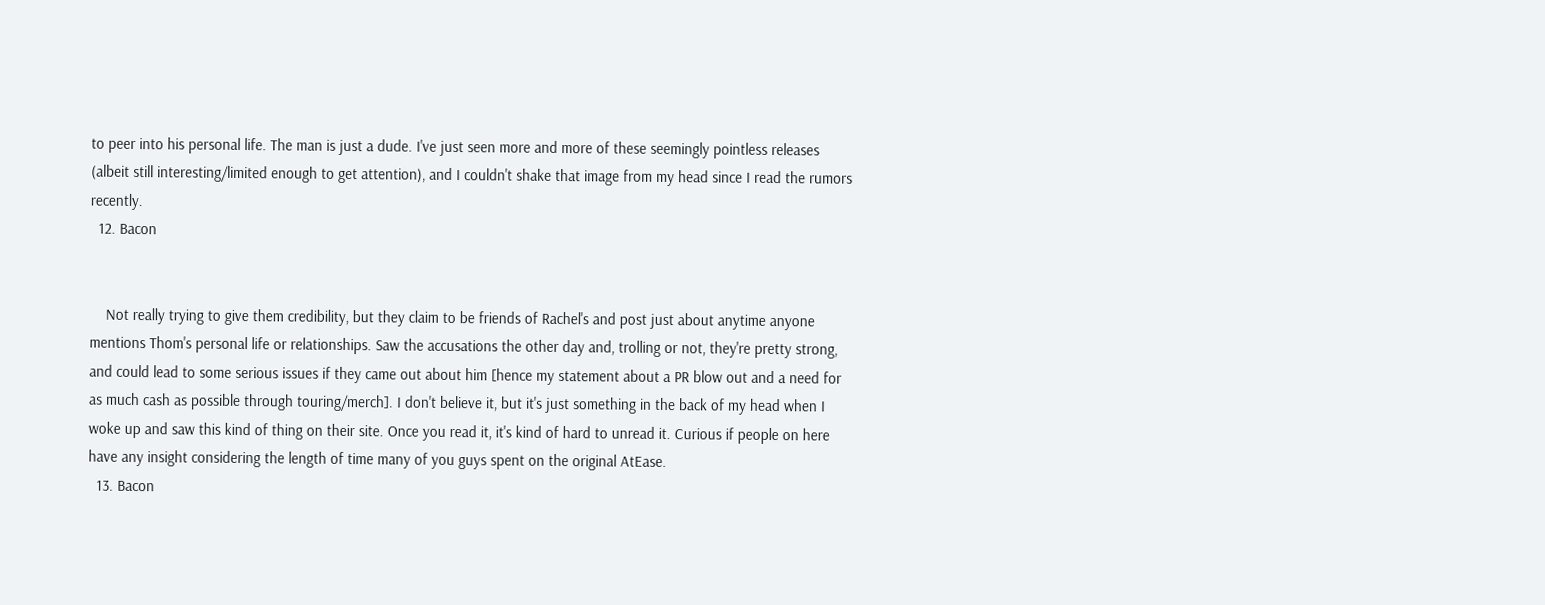to peer into his personal life. The man is just a dude. I've just seen more and more of these seemingly pointless releases (albeit still interesting/limited enough to get attention), and I couldn't shake that image from my head since I read the rumors recently.
  12. Bacon


    Not really trying to give them credibility, but they claim to be friends of Rachel's and post just about anytime anyone mentions Thom's personal life or relationships. Saw the accusations the other day and, trolling or not, they're pretty strong, and could lead to some serious issues if they came out about him [hence my statement about a PR blow out and a need for as much cash as possible through touring/merch]. I don't believe it, but it's just something in the back of my head when I woke up and saw this kind of thing on their site. Once you read it, it's kind of hard to unread it. Curious if people on here have any insight considering the length of time many of you guys spent on the original AtEase.
  13. Bacon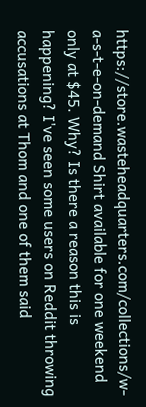https://store.wasteheadquarters.com/collections/w-a-s-t-e-on-demand Shirt available for one weekend only at $45. Why? Is there a reason this is happening? I've seen some users on Reddit throwing accusations at Thom and one of them said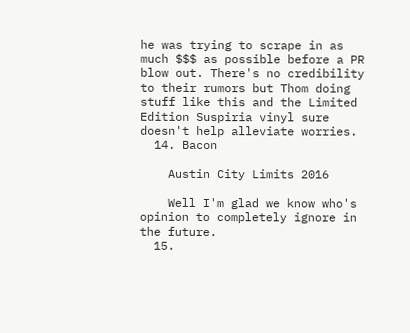he was trying to scrape in as much $$$ as possible before a PR blow out. There's no credibility to their rumors but Thom doing stuff like this and the Limited Edition Suspiria vinyl sure doesn't help alleviate worries.
  14. Bacon

    Austin City Limits 2016

    Well I'm glad we know who's opinion to completely ignore in the future.
  15.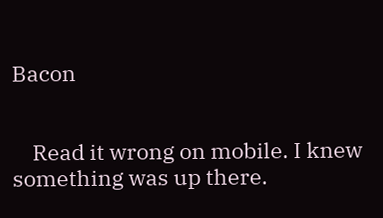Bacon


    Read it wrong on mobile. I knew something was up there.